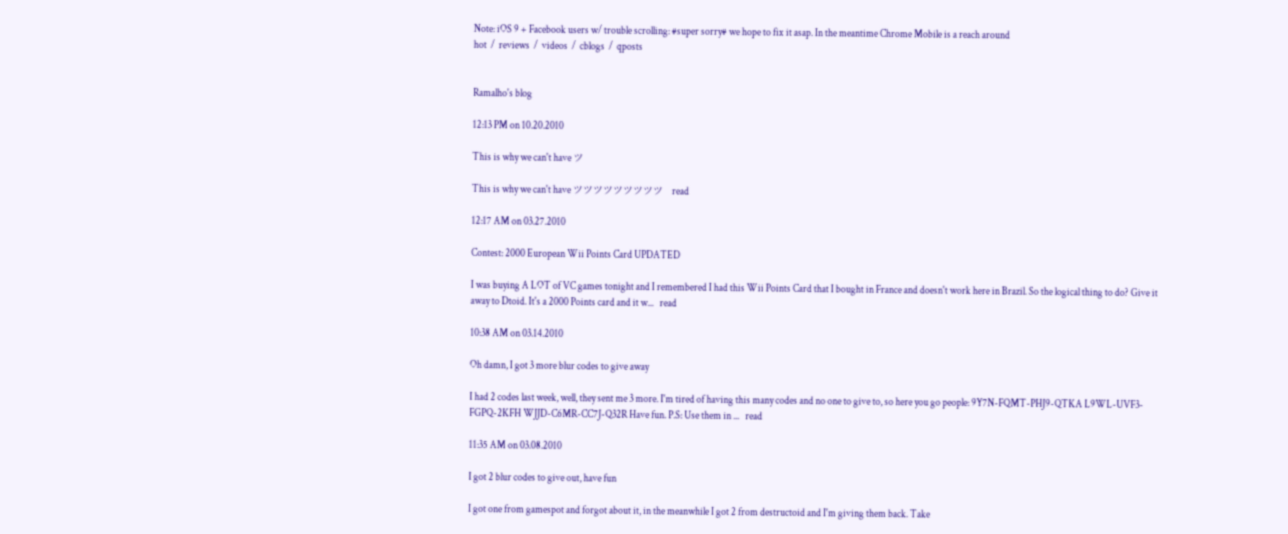Note: iOS 9 + Facebook users w/ trouble scrolling: #super sorry# we hope to fix it asap. In the meantime Chrome Mobile is a reach around
hot  /  reviews  /  videos  /  cblogs  /  qposts


Ramalho's blog

12:13 PM on 10.20.2010

This is why we can't have ツ

This is why we can't have ツツツツツツツツツ   read

12:17 AM on 03.27.2010

Contest: 2000 European Wii Points Card UPDATED

I was buying A LOT of VC games tonight and I remembered I had this Wii Points Card that I bought in France and doesn't work here in Brazil. So the logical thing to do? Give it away to Dtoid. It's a 2000 Points card and it w...   read

10:38 AM on 03.14.2010

Oh damn, I got 3 more blur codes to give away

I had 2 codes last week, well, they sent me 3 more. I'm tired of having this many codes and no one to give to, so here you go people: 9Y7N-FQMT-PHJ9-QTKA L9WL-UVF3-FGPQ-2KFH WJJD-C6MR-CC7J-Q32R Have fun. P.S: Use them in ...   read

11:35 AM on 03.08.2010

I got 2 blur codes to give out, have fun

I got one from gamespot and forgot about it, in the meanwhile I got 2 from destructoid and I'm giving them back. Take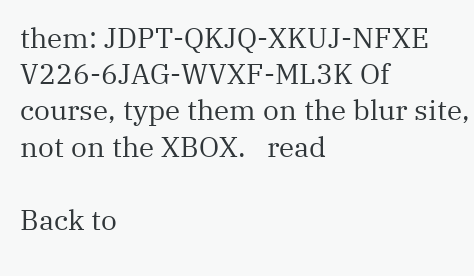them: JDPT-QKJQ-XKUJ-NFXE V226-6JAG-WVXF-ML3K Of course, type them on the blur site, not on the XBOX.   read

Back to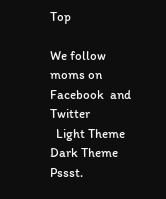Top

We follow moms on   Facebook  and   Twitter
  Light Theme      Dark Theme
Pssst.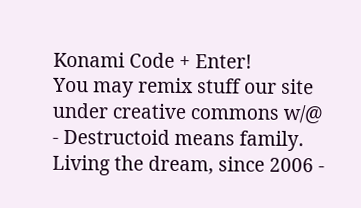Konami Code + Enter!
You may remix stuff our site under creative commons w/@
- Destructoid means family. Living the dream, since 2006 -